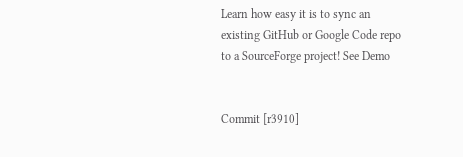Learn how easy it is to sync an existing GitHub or Google Code repo to a SourceForge project! See Demo


Commit [r3910]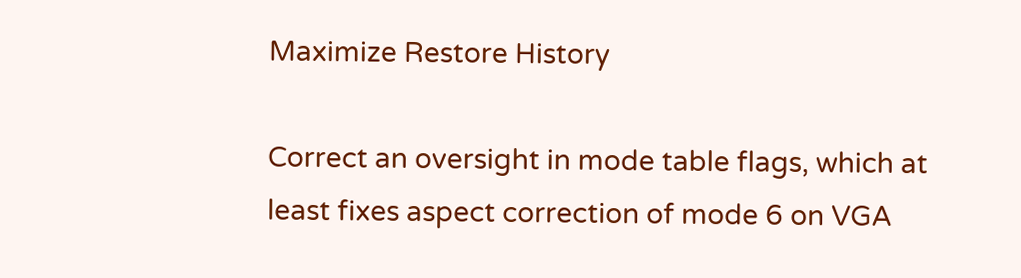Maximize Restore History

Correct an oversight in mode table flags, which at least fixes aspect correction of mode 6 on VGA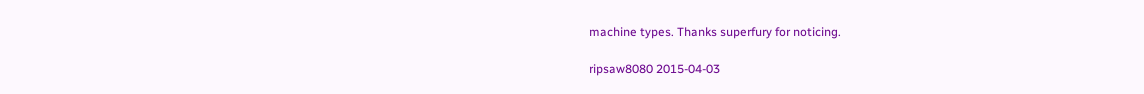machine types. Thanks superfury for noticing.

ripsaw8080 2015-04-03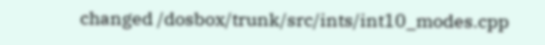changed /dosbox/trunk/src/ints/int10_modes.cpp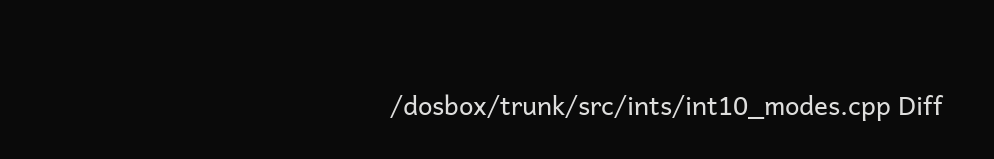/dosbox/trunk/src/ints/int10_modes.cpp Diff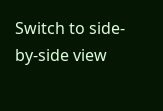Switch to side-by-side view